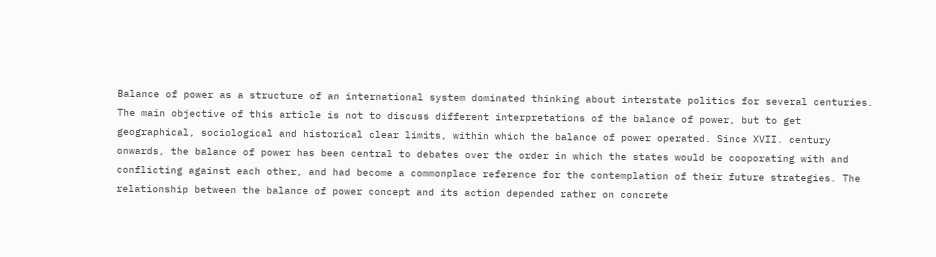Balance of power as a structure of an international system dominated thinking about interstate politics for several centuries. The main objective of this article is not to discuss different interpretations of the balance of power, but to get geographical, sociological and historical clear limits, within which the balance of power operated. Since XVII. century onwards, the balance of power has been central to debates over the order in which the states would be cooporating with and conflicting against each other, and had become a commonplace reference for the contemplation of their future strategies. The relationship between the balance of power concept and its action depended rather on concrete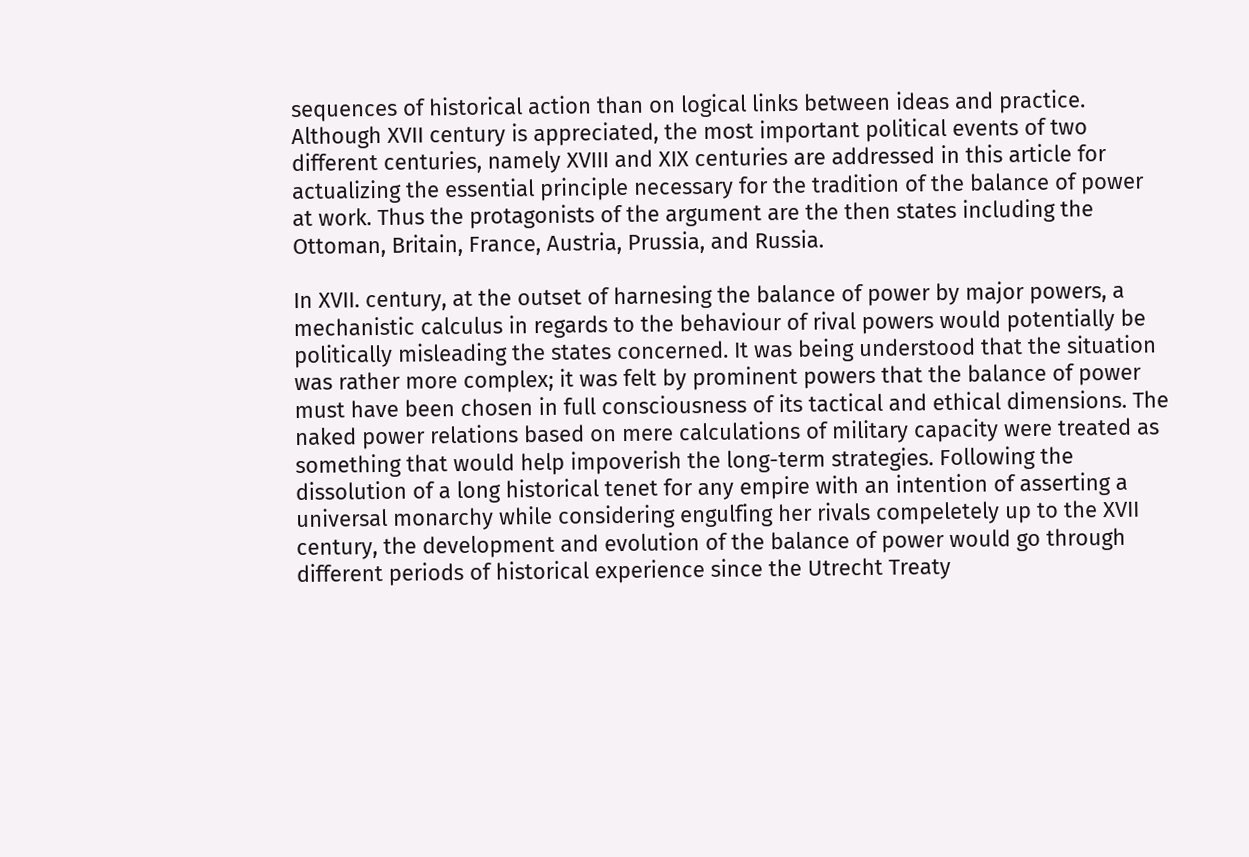sequences of historical action than on logical links between ideas and practice. Although XVII century is appreciated, the most important political events of two different centuries, namely XVIII and XIX centuries are addressed in this article for actualizing the essential principle necessary for the tradition of the balance of power at work. Thus the protagonists of the argument are the then states including the Ottoman, Britain, France, Austria, Prussia, and Russia.

In XVII. century, at the outset of harnesing the balance of power by major powers, a mechanistic calculus in regards to the behaviour of rival powers would potentially be politically misleading the states concerned. It was being understood that the situation was rather more complex; it was felt by prominent powers that the balance of power must have been chosen in full consciousness of its tactical and ethical dimensions. The naked power relations based on mere calculations of military capacity were treated as something that would help impoverish the long-term strategies. Following the dissolution of a long historical tenet for any empire with an intention of asserting a universal monarchy while considering engulfing her rivals compeletely up to the XVII century, the development and evolution of the balance of power would go through different periods of historical experience since the Utrecht Treaty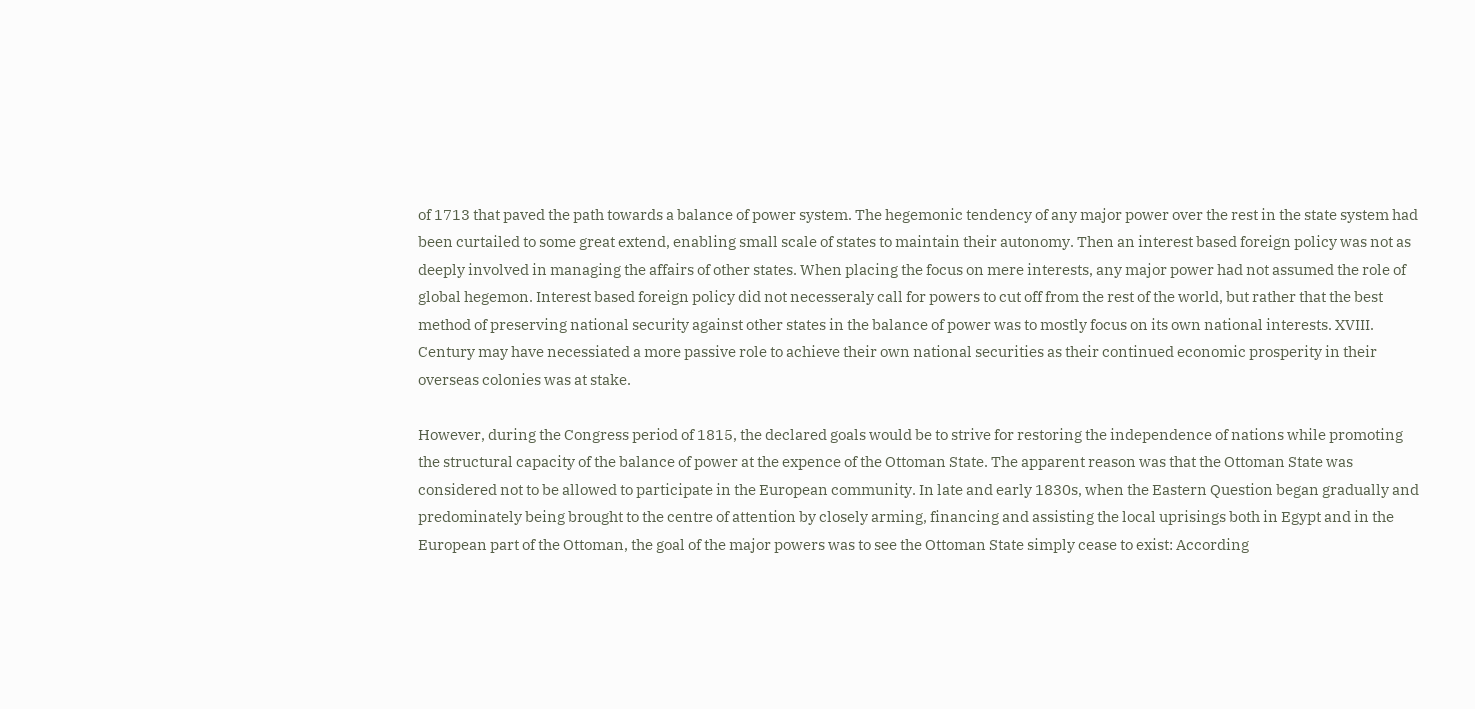of 1713 that paved the path towards a balance of power system. The hegemonic tendency of any major power over the rest in the state system had been curtailed to some great extend, enabling small scale of states to maintain their autonomy. Then an interest based foreign policy was not as deeply involved in managing the affairs of other states. When placing the focus on mere interests, any major power had not assumed the role of global hegemon. Interest based foreign policy did not necesseraly call for powers to cut off from the rest of the world, but rather that the best method of preserving national security against other states in the balance of power was to mostly focus on its own national interests. XVIII. Century may have necessiated a more passive role to achieve their own national securities as their continued economic prosperity in their overseas colonies was at stake.

However, during the Congress period of 1815, the declared goals would be to strive for restoring the independence of nations while promoting the structural capacity of the balance of power at the expence of the Ottoman State. The apparent reason was that the Ottoman State was considered not to be allowed to participate in the European community. In late and early 1830s, when the Eastern Question began gradually and predominately being brought to the centre of attention by closely arming, financing and assisting the local uprisings both in Egypt and in the European part of the Ottoman, the goal of the major powers was to see the Ottoman State simply cease to exist: According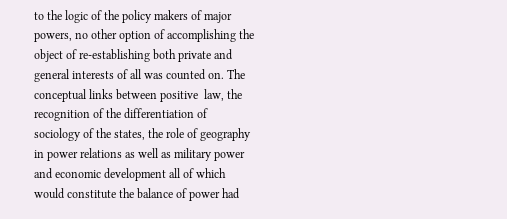to the logic of the policy makers of major powers, no other option of accomplishing the object of re-establishing both private and general interests of all was counted on. The conceptual links between positive  law, the recognition of the differentiation of sociology of the states, the role of geography in power relations as well as military power and economic development all of which would constitute the balance of power had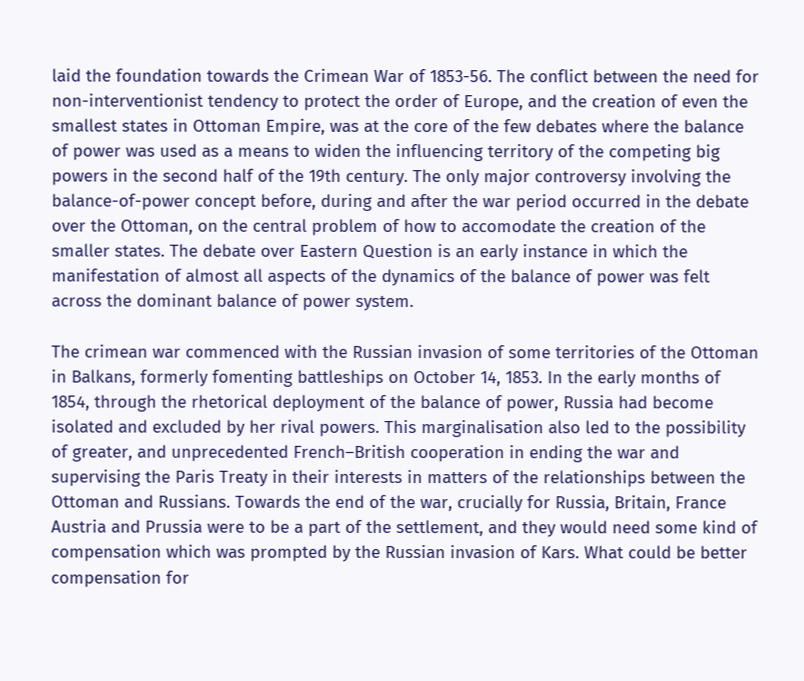laid the foundation towards the Crimean War of 1853-56. The conflict between the need for non-interventionist tendency to protect the order of Europe, and the creation of even the smallest states in Ottoman Empire, was at the core of the few debates where the balance of power was used as a means to widen the influencing territory of the competing big powers in the second half of the 19th century. The only major controversy involving the balance-of-power concept before, during and after the war period occurred in the debate over the Ottoman, on the central problem of how to accomodate the creation of the smaller states. The debate over Eastern Question is an early instance in which the manifestation of almost all aspects of the dynamics of the balance of power was felt across the dominant balance of power system.

The crimean war commenced with the Russian invasion of some territories of the Ottoman in Balkans, formerly fomenting battleships on October 14, 1853. In the early months of 1854, through the rhetorical deployment of the balance of power, Russia had become isolated and excluded by her rival powers. This marginalisation also led to the possibility of greater, and unprecedented French–British cooperation in ending the war and supervising the Paris Treaty in their interests in matters of the relationships between the Ottoman and Russians. Towards the end of the war, crucially for Russia, Britain, France Austria and Prussia were to be a part of the settlement, and they would need some kind of compensation which was prompted by the Russian invasion of Kars. What could be better compensation for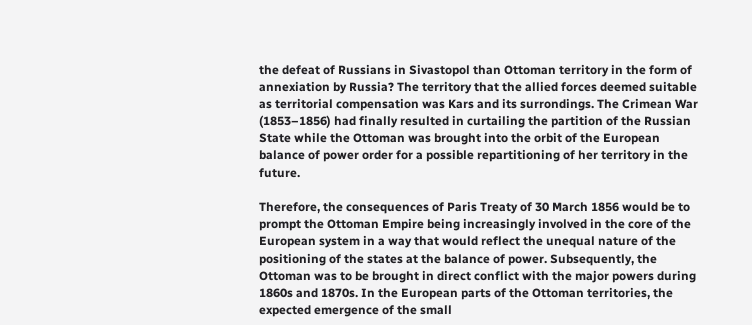the defeat of Russians in Sivastopol than Ottoman territory in the form of annexiation by Russia? The territory that the allied forces deemed suitable as territorial compensation was Kars and its surrondings. The Crimean War (1853–1856) had finally resulted in curtailing the partition of the Russian State while the Ottoman was brought into the orbit of the European balance of power order for a possible repartitioning of her territory in the future.

Therefore, the consequences of Paris Treaty of 30 March 1856 would be to prompt the Ottoman Empire being increasingly involved in the core of the European system in a way that would reflect the unequal nature of the positioning of the states at the balance of power. Subsequently, the Ottoman was to be brought in direct conflict with the major powers during 1860s and 1870s. In the European parts of the Ottoman territories, the expected emergence of the small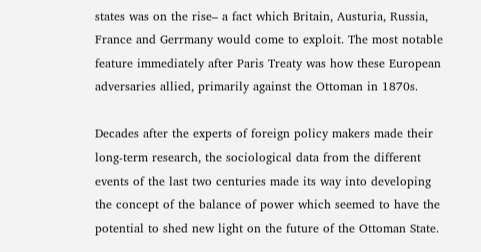states was on the rise– a fact which Britain, Austuria, Russia, France and Gerrmany would come to exploit. The most notable feature immediately after Paris Treaty was how these European adversaries allied, primarily against the Ottoman in 1870s.

Decades after the experts of foreign policy makers made their long-term research, the sociological data from the different events of the last two centuries made its way into developing the concept of the balance of power which seemed to have the potential to shed new light on the future of the Ottoman State.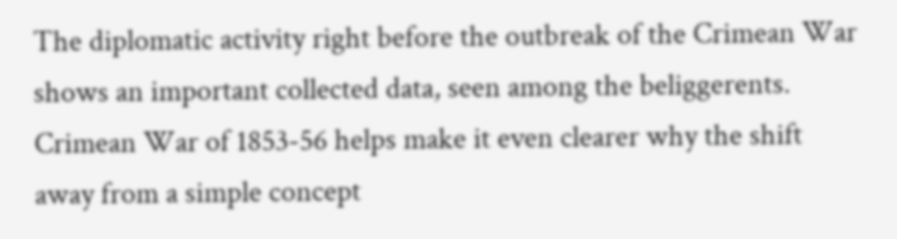The diplomatic activity right before the outbreak of the Crimean War shows an important collected data, seen among the beliggerents. Crimean War of 1853-56 helps make it even clearer why the shift away from a simple concept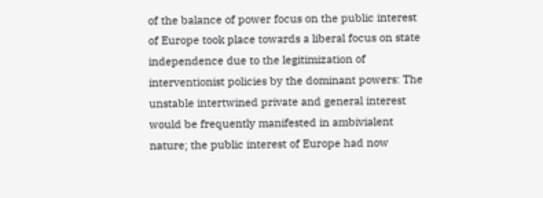of the balance of power focus on the public interest of Europe took place towards a liberal focus on state independence due to the legitimization of interventionist policies by the dominant powers: The unstable intertwined private and general interest would be frequently manifested in ambivialent nature; the public interest of Europe had now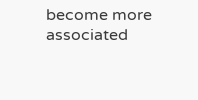become more associated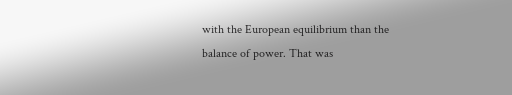with the European equilibrium than the balance of power. That was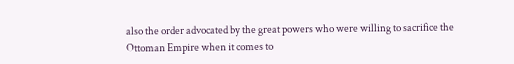also the order advocated by the great powers who were willing to sacrifice the Ottoman Empire when it comes to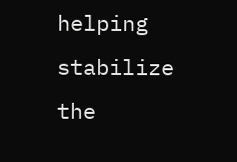helping stabilize the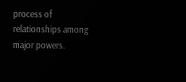process of relationships among major powers.